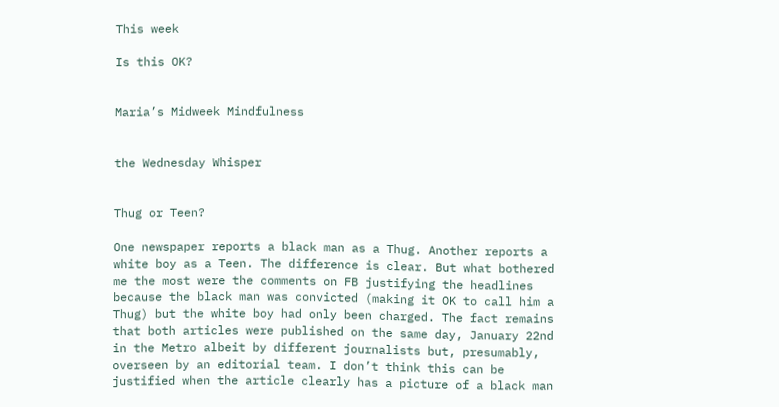This week

Is this OK?


Maria’s Midweek Mindfulness


the Wednesday Whisper


Thug or Teen?

One newspaper reports a black man as a Thug. Another reports a white boy as a Teen. The difference is clear. But what bothered me the most were the comments on FB justifying the headlines because the black man was convicted (making it OK to call him a Thug) but the white boy had only been charged. The fact remains that both articles were published on the same day, January 22nd in the Metro albeit by different journalists but, presumably, overseen by an editorial team. I don’t think this can be justified when the article clearly has a picture of a black man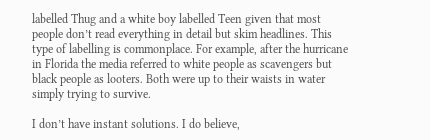labelled Thug and a white boy labelled Teen given that most people don’t read everything in detail but skim headlines. This type of labelling is commonplace. For example, after the hurricane in Florida the media referred to white people as scavengers but black people as looters. Both were up to their waists in water simply trying to survive.

I don’t have instant solutions. I do believe,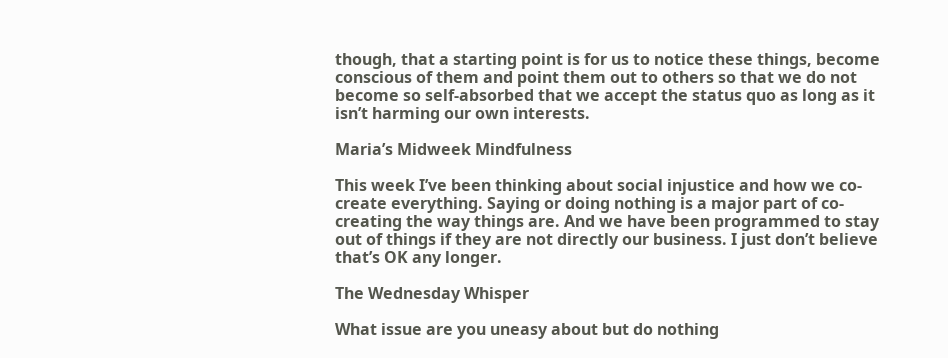though, that a starting point is for us to notice these things, become conscious of them and point them out to others so that we do not become so self-absorbed that we accept the status quo as long as it isn’t harming our own interests.

Maria’s Midweek Mindfulness

This week I’ve been thinking about social injustice and how we co-create everything. Saying or doing nothing is a major part of co-creating the way things are. And we have been programmed to stay out of things if they are not directly our business. I just don’t believe that’s OK any longer.

The Wednesday Whisper

What issue are you uneasy about but do nothing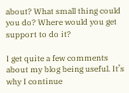about? What small thing could you do? Where would you get support to do it?

I get quite a few comments about my blog being useful. It’s why I continue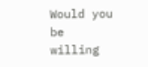Would you be willing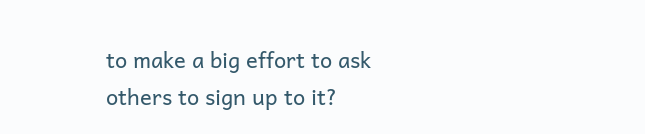to make a big effort to ask others to sign up to it?